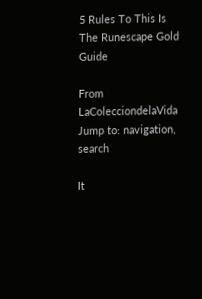5 Rules To This Is The Runescape Gold Guide

From LaColecciondelaVida
Jump to: navigation, search

It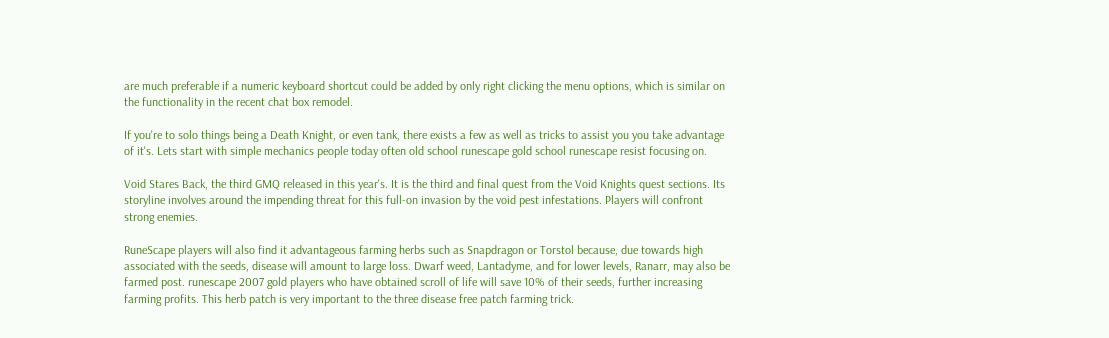are much preferable if a numeric keyboard shortcut could be added by only right clicking the menu options, which is similar on the functionality in the recent chat box remodel.

If you're to solo things being a Death Knight, or even tank, there exists a few as well as tricks to assist you you take advantage of it's. Lets start with simple mechanics people today often old school runescape gold school runescape resist focusing on.

Void Stares Back, the third GMQ released in this year's. It is the third and final quest from the Void Knights quest sections. Its storyline involves around the impending threat for this full-on invasion by the void pest infestations. Players will confront strong enemies.

RuneScape players will also find it advantageous farming herbs such as Snapdragon or Torstol because, due towards high associated with the seeds, disease will amount to large loss. Dwarf weed, Lantadyme, and for lower levels, Ranarr, may also be farmed post. runescape 2007 gold players who have obtained scroll of life will save 10% of their seeds, further increasing farming profits. This herb patch is very important to the three disease free patch farming trick.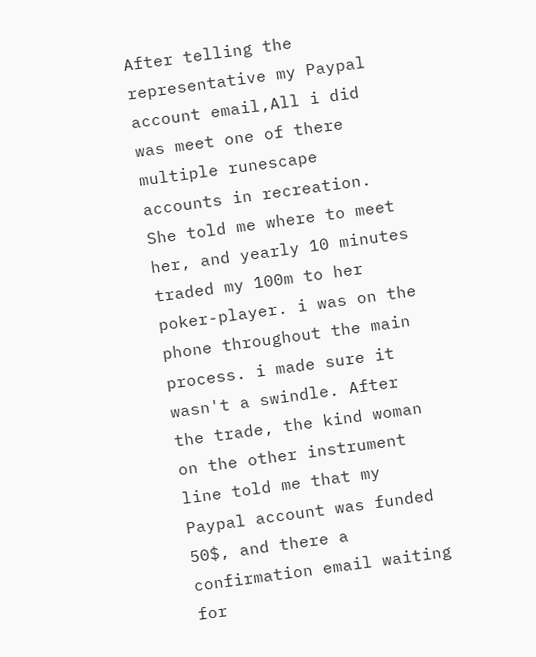After telling the representative my Paypal account email,All i did was meet one of there multiple runescape accounts in recreation. She told me where to meet her, and yearly 10 minutes traded my 100m to her poker-player. i was on the phone throughout the main process. i made sure it wasn't a swindle. After the trade, the kind woman on the other instrument line told me that my Paypal account was funded 50$, and there a confirmation email waiting for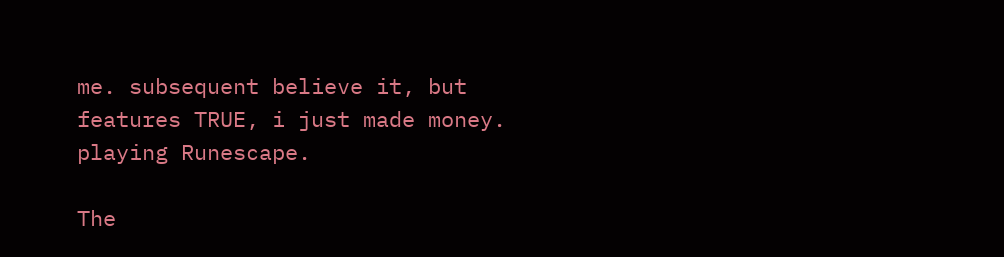me. subsequent believe it, but features TRUE, i just made money. playing Runescape.

The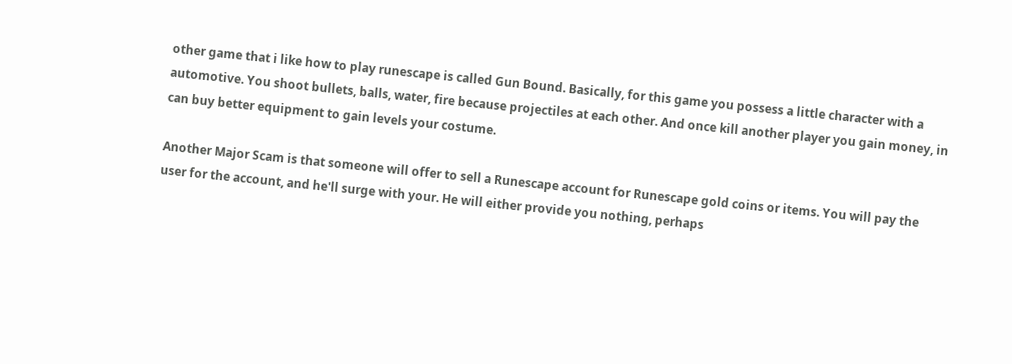other game that i like how to play runescape is called Gun Bound. Basically, for this game you possess a little character with a automotive. You shoot bullets, balls, water, fire because projectiles at each other. And once kill another player you gain money, in can buy better equipment to gain levels your costume.

Another Major Scam is that someone will offer to sell a Runescape account for Runescape gold coins or items. You will pay the user for the account, and he'll surge with your. He will either provide you nothing, perhaps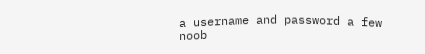a username and password a few noob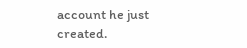account he just created.